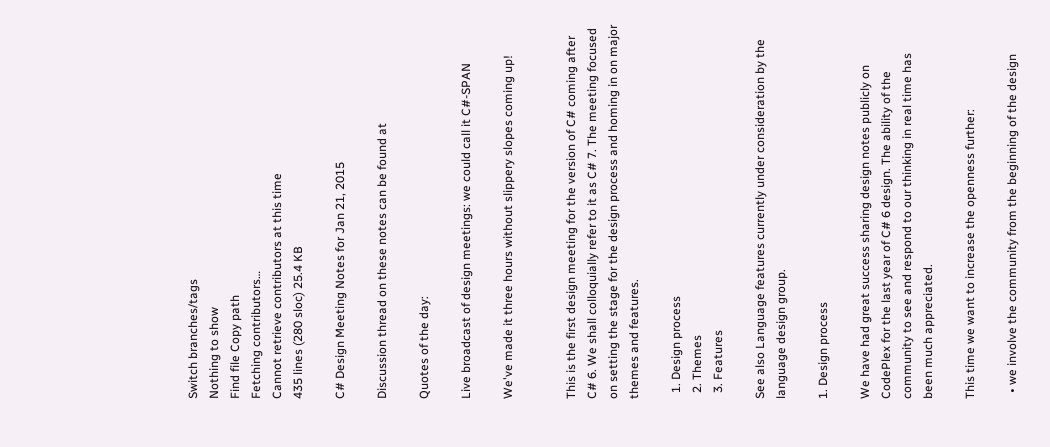Switch branches/tags
Nothing to show
Find file Copy path
Fetching contributors…
Cannot retrieve contributors at this time
435 lines (280 sloc) 25.4 KB

C# Design Meeting Notes for Jan 21, 2015

Discussion thread on these notes can be found at

Quotes of the day:

Live broadcast of design meetings: we could call it C#-SPAN

We've made it three hours without slippery slopes coming up!


This is the first design meeting for the version of C# coming after C# 6. We shall colloquially refer to it as C# 7. The meeting focused on setting the stage for the design process and homing in on major themes and features.

  1. Design process
  2. Themes
  3. Features

See also Language features currently under consideration by the language design group.

1. Design process

We have had great success sharing design notes publicly on CodePlex for the last year of C# 6 design. The ability of the community to see and respond to our thinking in real time has been much appreciated.

This time we want to increase the openness further:

  • we involve the community from the beginning of the design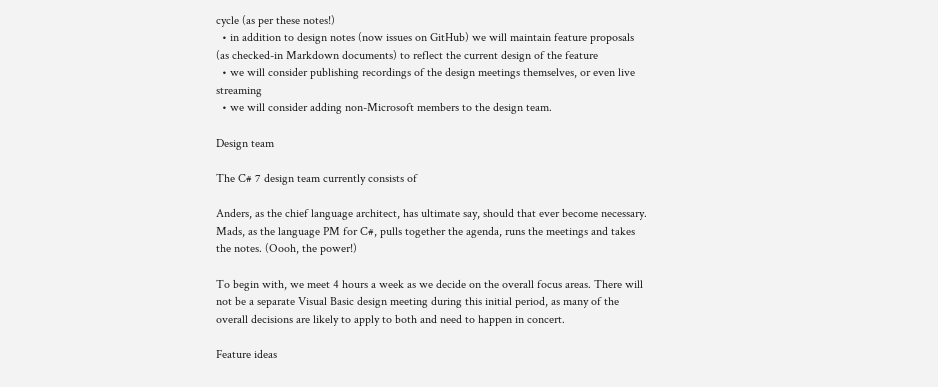cycle (as per these notes!)
  • in addition to design notes (now issues on GitHub) we will maintain feature proposals (as checked-in Markdown documents) to reflect the current design of the feature
  • we will consider publishing recordings of the design meetings themselves, or even live streaming
  • we will consider adding non-Microsoft members to the design team.

Design team

The C# 7 design team currently consists of

Anders, as the chief language architect, has ultimate say, should that ever become necessary. Mads, as the language PM for C#, pulls together the agenda, runs the meetings and takes the notes. (Oooh, the power!)

To begin with, we meet 4 hours a week as we decide on the overall focus areas. There will not be a separate Visual Basic design meeting during this initial period, as many of the overall decisions are likely to apply to both and need to happen in concert.

Feature ideas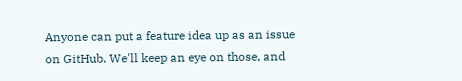Anyone can put a feature idea up as an issue on GitHub. We'll keep an eye on those, and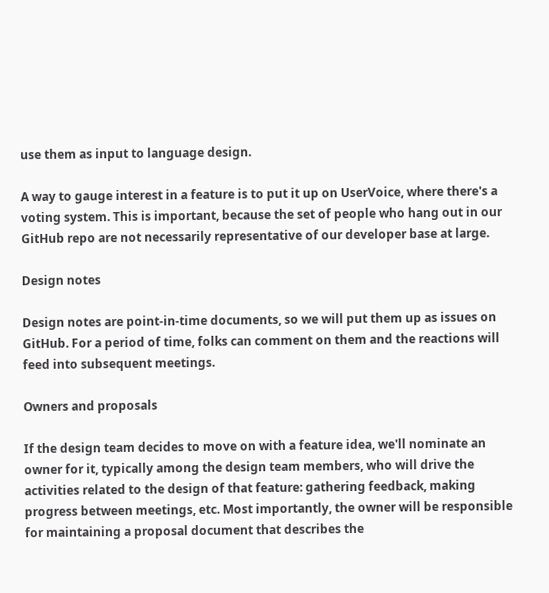use them as input to language design.

A way to gauge interest in a feature is to put it up on UserVoice, where there's a voting system. This is important, because the set of people who hang out in our GitHub repo are not necessarily representative of our developer base at large.

Design notes

Design notes are point-in-time documents, so we will put them up as issues on GitHub. For a period of time, folks can comment on them and the reactions will feed into subsequent meetings.

Owners and proposals

If the design team decides to move on with a feature idea, we'll nominate an owner for it, typically among the design team members, who will drive the activities related to the design of that feature: gathering feedback, making progress between meetings, etc. Most importantly, the owner will be responsible for maintaining a proposal document that describes the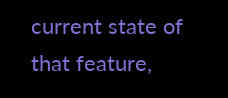current state of that feature,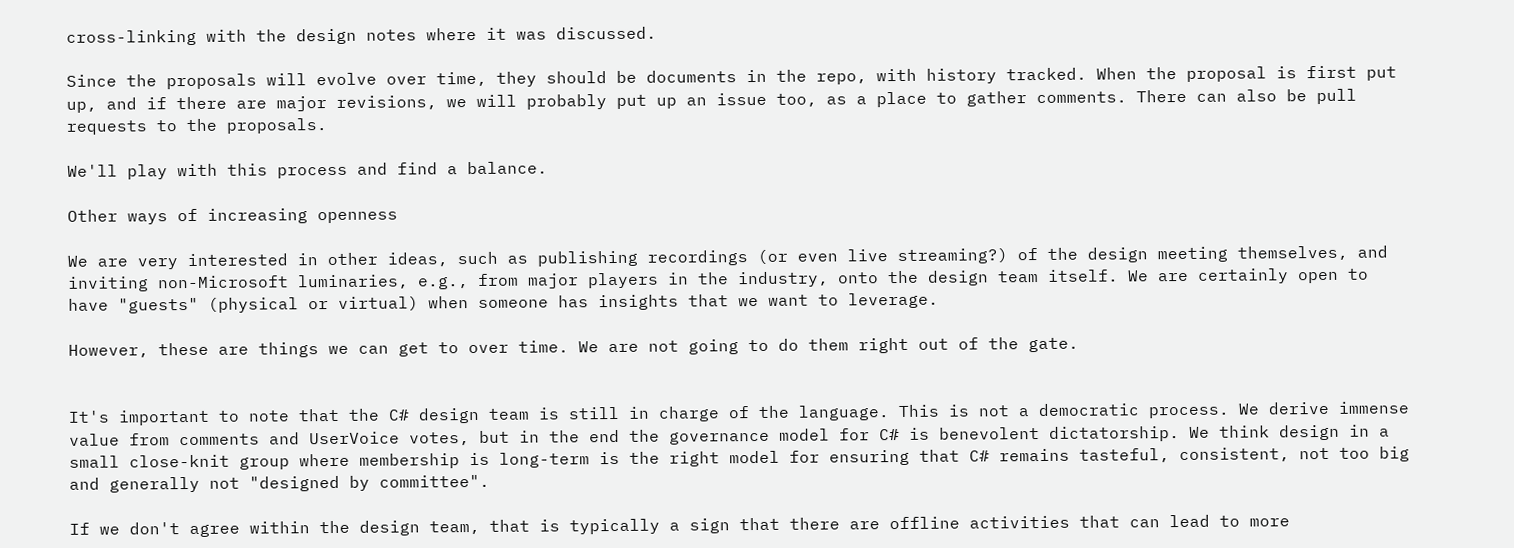cross-linking with the design notes where it was discussed.

Since the proposals will evolve over time, they should be documents in the repo, with history tracked. When the proposal is first put up, and if there are major revisions, we will probably put up an issue too, as a place to gather comments. There can also be pull requests to the proposals.

We'll play with this process and find a balance.

Other ways of increasing openness

We are very interested in other ideas, such as publishing recordings (or even live streaming?) of the design meeting themselves, and inviting non-Microsoft luminaries, e.g., from major players in the industry, onto the design team itself. We are certainly open to have "guests" (physical or virtual) when someone has insights that we want to leverage.

However, these are things we can get to over time. We are not going to do them right out of the gate.


It's important to note that the C# design team is still in charge of the language. This is not a democratic process. We derive immense value from comments and UserVoice votes, but in the end the governance model for C# is benevolent dictatorship. We think design in a small close-knit group where membership is long-term is the right model for ensuring that C# remains tasteful, consistent, not too big and generally not "designed by committee".

If we don't agree within the design team, that is typically a sign that there are offline activities that can lead to more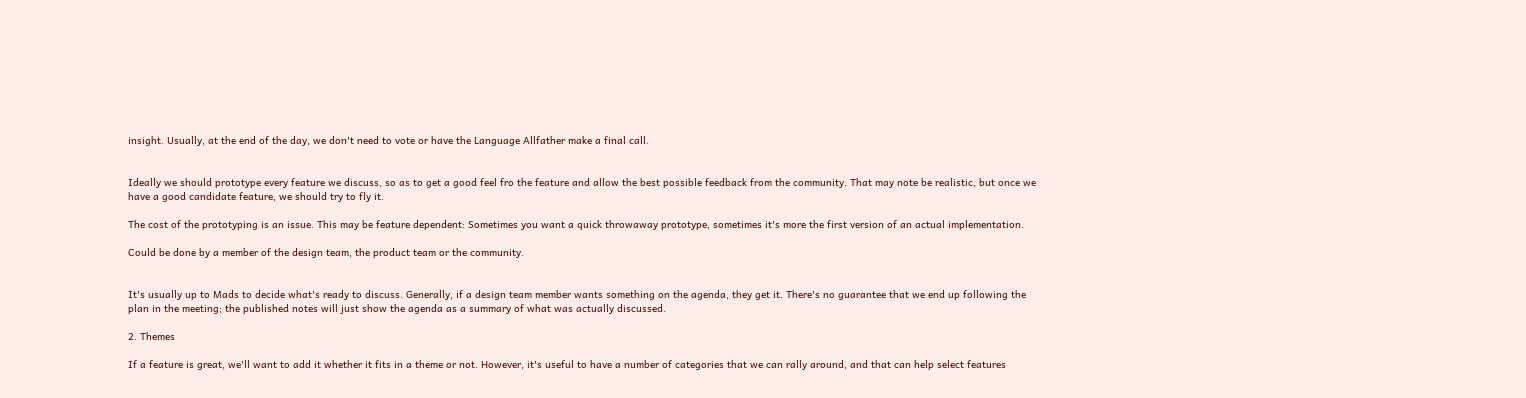insight. Usually, at the end of the day, we don't need to vote or have the Language Allfather make a final call.


Ideally we should prototype every feature we discuss, so as to get a good feel fro the feature and allow the best possible feedback from the community. That may note be realistic, but once we have a good candidate feature, we should try to fly it.

The cost of the prototyping is an issue. This may be feature dependent: Sometimes you want a quick throwaway prototype, sometimes it's more the first version of an actual implementation.

Could be done by a member of the design team, the product team or the community.


It's usually up to Mads to decide what's ready to discuss. Generally, if a design team member wants something on the agenda, they get it. There's no guarantee that we end up following the plan in the meeting; the published notes will just show the agenda as a summary of what was actually discussed.

2. Themes

If a feature is great, we'll want to add it whether it fits in a theme or not. However, it's useful to have a number of categories that we can rally around, and that can help select features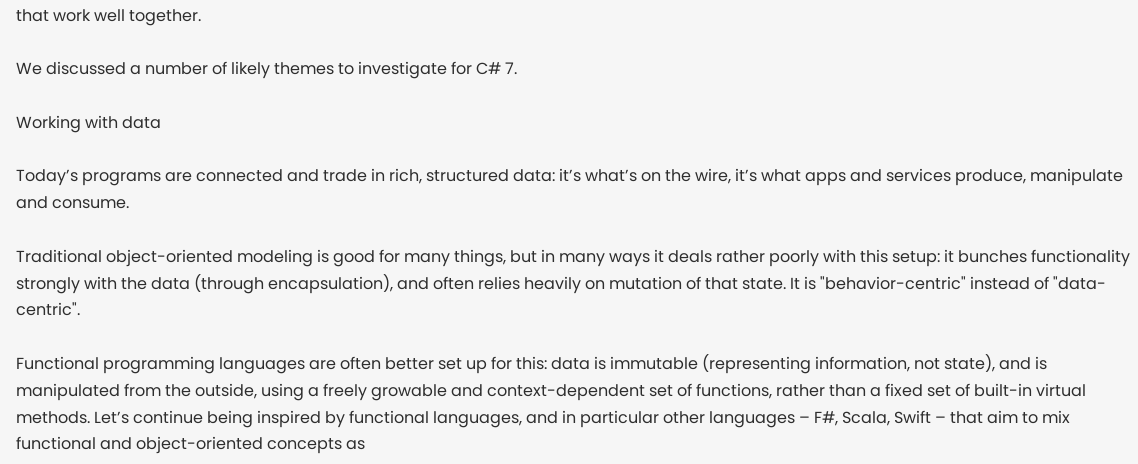that work well together.

We discussed a number of likely themes to investigate for C# 7.

Working with data

Today’s programs are connected and trade in rich, structured data: it’s what’s on the wire, it’s what apps and services produce, manipulate and consume.

Traditional object-oriented modeling is good for many things, but in many ways it deals rather poorly with this setup: it bunches functionality strongly with the data (through encapsulation), and often relies heavily on mutation of that state. It is "behavior-centric" instead of "data-centric".

Functional programming languages are often better set up for this: data is immutable (representing information, not state), and is manipulated from the outside, using a freely growable and context-dependent set of functions, rather than a fixed set of built-in virtual methods. Let’s continue being inspired by functional languages, and in particular other languages – F#, Scala, Swift – that aim to mix functional and object-oriented concepts as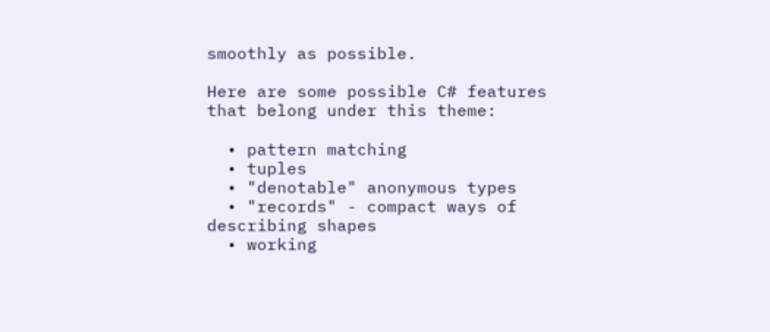smoothly as possible.

Here are some possible C# features that belong under this theme:

  • pattern matching
  • tuples
  • "denotable" anonymous types
  • "records" - compact ways of describing shapes
  • working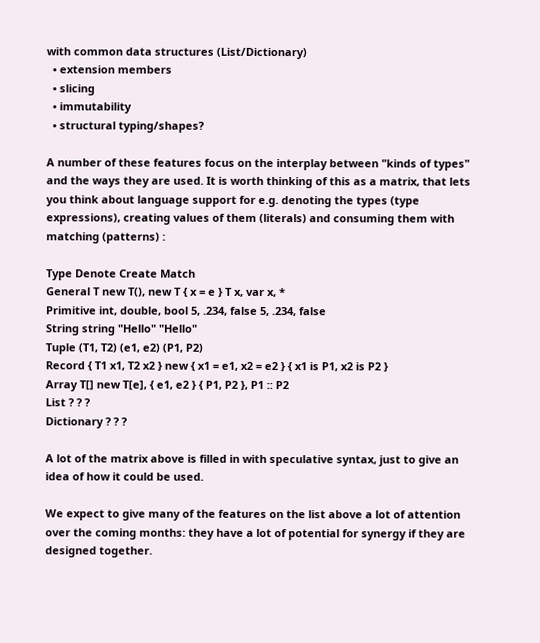with common data structures (List/Dictionary)
  • extension members
  • slicing
  • immutability
  • structural typing/shapes?

A number of these features focus on the interplay between "kinds of types" and the ways they are used. It is worth thinking of this as a matrix, that lets you think about language support for e.g. denoting the types (type expressions), creating values of them (literals) and consuming them with matching (patterns) :

Type Denote Create Match
General T new T(), new T { x = e } T x, var x, *
Primitive int, double, bool 5, .234, false 5, .234, false
String string "Hello" "Hello"
Tuple (T1, T2) (e1, e2) (P1, P2)
Record { T1 x1, T2 x2 } new { x1 = e1, x2 = e2 } { x1 is P1, x2 is P2 }
Array T[] new T[e], { e1, e2 } { P1, P2 }, P1 :: P2
List ? ? ?
Dictionary ? ? ?

A lot of the matrix above is filled in with speculative syntax, just to give an idea of how it could be used.

We expect to give many of the features on the list above a lot of attention over the coming months: they have a lot of potential for synergy if they are designed together.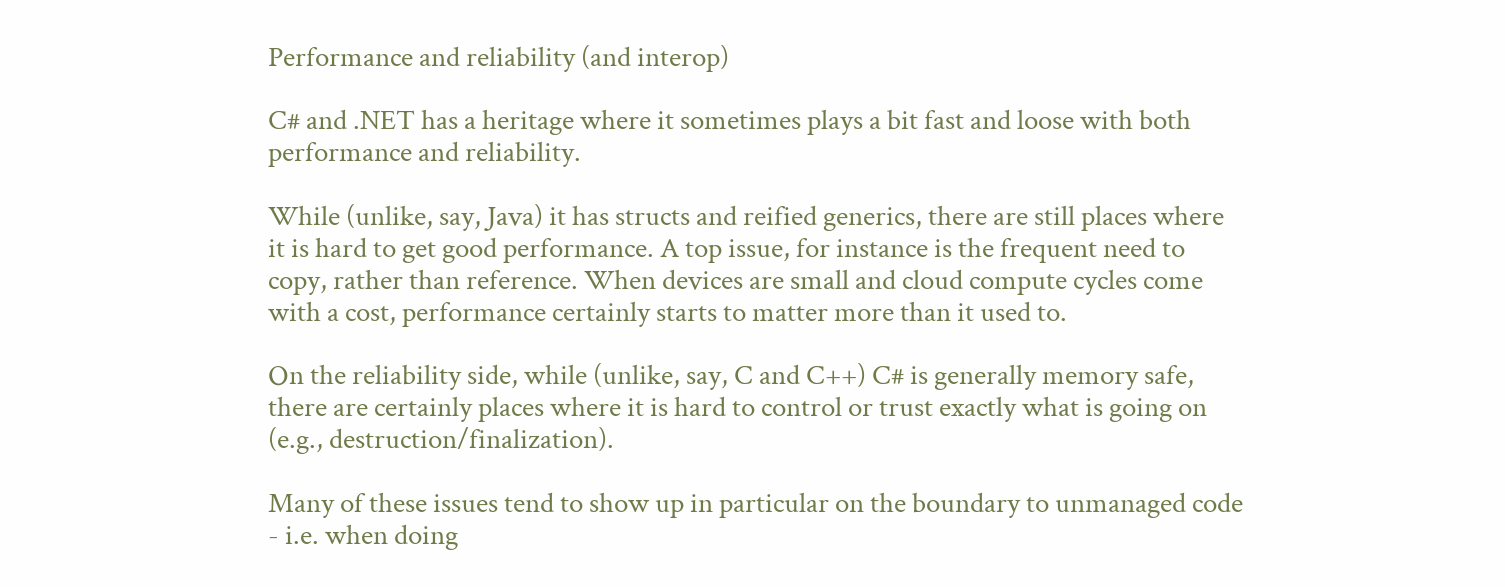Performance and reliability (and interop)

C# and .NET has a heritage where it sometimes plays a bit fast and loose with both performance and reliability.

While (unlike, say, Java) it has structs and reified generics, there are still places where it is hard to get good performance. A top issue, for instance is the frequent need to copy, rather than reference. When devices are small and cloud compute cycles come with a cost, performance certainly starts to matter more than it used to.

On the reliability side, while (unlike, say, C and C++) C# is generally memory safe, there are certainly places where it is hard to control or trust exactly what is going on (e.g., destruction/finalization).

Many of these issues tend to show up in particular on the boundary to unmanaged code - i.e. when doing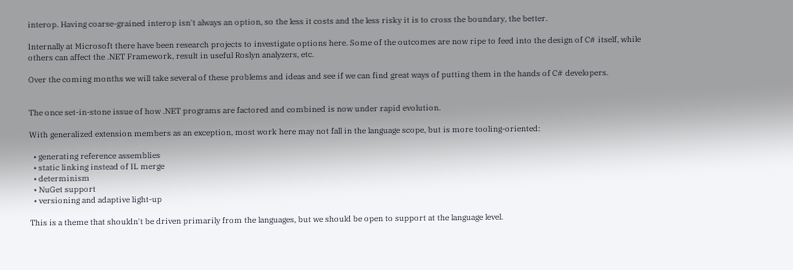interop. Having coarse-grained interop isn't always an option, so the less it costs and the less risky it is to cross the boundary, the better.

Internally at Microsoft there have been research projects to investigate options here. Some of the outcomes are now ripe to feed into the design of C# itself, while others can affect the .NET Framework, result in useful Roslyn analyzers, etc.

Over the coming months we will take several of these problems and ideas and see if we can find great ways of putting them in the hands of C# developers.


The once set-in-stone issue of how .NET programs are factored and combined is now under rapid evolution.

With generalized extension members as an exception, most work here may not fall in the language scope, but is more tooling-oriented:

  • generating reference assemblies
  • static linking instead of IL merge
  • determinism
  • NuGet support
  • versioning and adaptive light-up

This is a theme that shouldn't be driven primarily from the languages, but we should be open to support at the language level.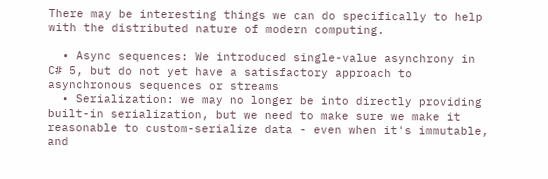There may be interesting things we can do specifically to help with the distributed nature of modern computing.

  • Async sequences: We introduced single-value asynchrony in C# 5, but do not yet have a satisfactory approach to asynchronous sequences or streams
  • Serialization: we may no longer be into directly providing built-in serialization, but we need to make sure we make it reasonable to custom-serialize data - even when it's immutable, and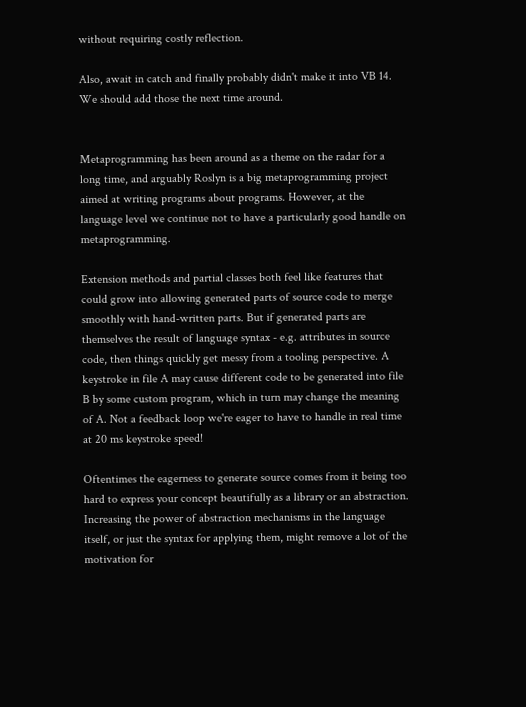without requiring costly reflection.

Also, await in catch and finally probably didn't make it into VB 14. We should add those the next time around.


Metaprogramming has been around as a theme on the radar for a long time, and arguably Roslyn is a big metaprogramming project aimed at writing programs about programs. However, at the language level we continue not to have a particularly good handle on metaprogramming.

Extension methods and partial classes both feel like features that could grow into allowing generated parts of source code to merge smoothly with hand-written parts. But if generated parts are themselves the result of language syntax - e.g. attributes in source code, then things quickly get messy from a tooling perspective. A keystroke in file A may cause different code to be generated into file B by some custom program, which in turn may change the meaning of A. Not a feedback loop we're eager to have to handle in real time at 20 ms keystroke speed!

Oftentimes the eagerness to generate source comes from it being too hard to express your concept beautifully as a library or an abstraction. Increasing the power of abstraction mechanisms in the language itself, or just the syntax for applying them, might remove a lot of the motivation for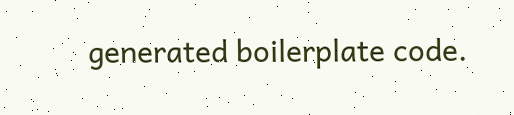generated boilerplate code.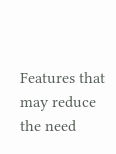Features that may reduce the need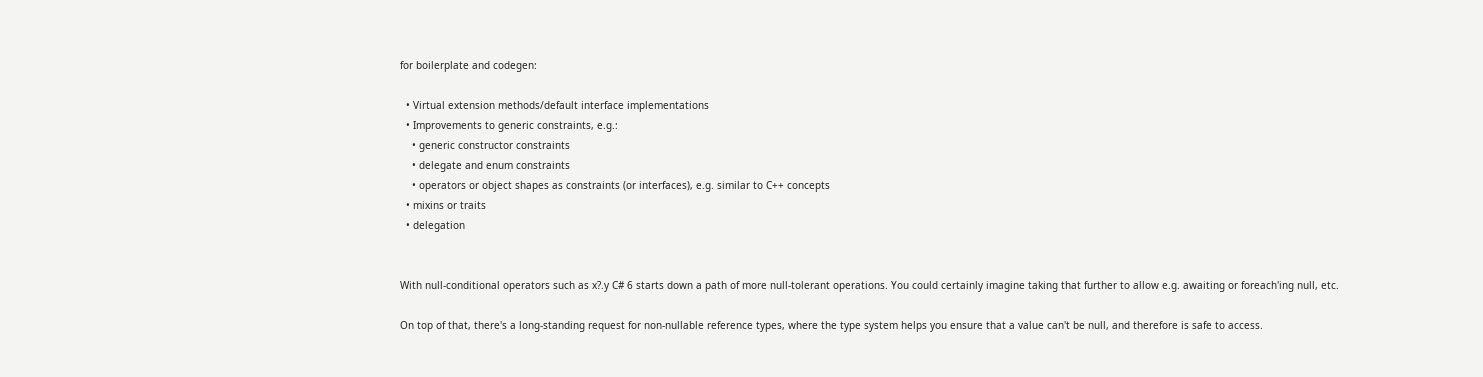for boilerplate and codegen:

  • Virtual extension methods/default interface implementations
  • Improvements to generic constraints, e.g.:
    • generic constructor constraints
    • delegate and enum constraints
    • operators or object shapes as constraints (or interfaces), e.g. similar to C++ concepts
  • mixins or traits
  • delegation


With null-conditional operators such as x?.y C# 6 starts down a path of more null-tolerant operations. You could certainly imagine taking that further to allow e.g. awaiting or foreach'ing null, etc.

On top of that, there's a long-standing request for non-nullable reference types, where the type system helps you ensure that a value can't be null, and therefore is safe to access.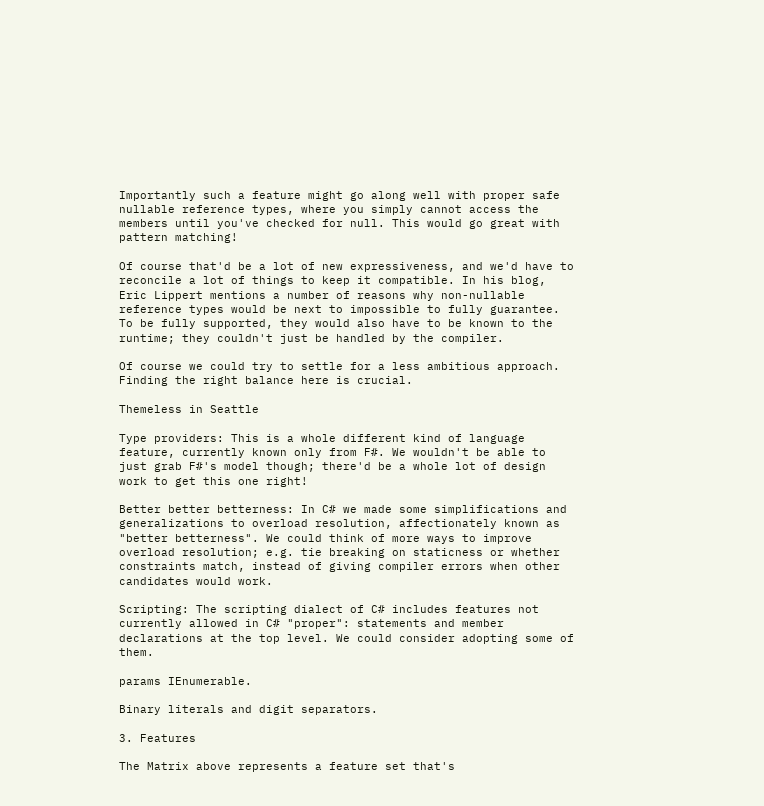Importantly such a feature might go along well with proper safe nullable reference types, where you simply cannot access the members until you've checked for null. This would go great with pattern matching!

Of course that'd be a lot of new expressiveness, and we'd have to reconcile a lot of things to keep it compatible. In his blog, Eric Lippert mentions a number of reasons why non-nullable reference types would be next to impossible to fully guarantee. To be fully supported, they would also have to be known to the runtime; they couldn't just be handled by the compiler.

Of course we could try to settle for a less ambitious approach. Finding the right balance here is crucial.

Themeless in Seattle

Type providers: This is a whole different kind of language feature, currently known only from F#. We wouldn't be able to just grab F#'s model though; there'd be a whole lot of design work to get this one right!

Better better betterness: In C# we made some simplifications and generalizations to overload resolution, affectionately known as "better betterness". We could think of more ways to improve overload resolution; e.g. tie breaking on staticness or whether constraints match, instead of giving compiler errors when other candidates would work.

Scripting: The scripting dialect of C# includes features not currently allowed in C# "proper": statements and member declarations at the top level. We could consider adopting some of them.

params IEnumerable.

Binary literals and digit separators.

3. Features

The Matrix above represents a feature set that's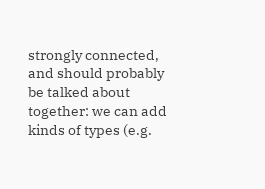strongly connected, and should probably be talked about together: we can add kinds of types (e.g.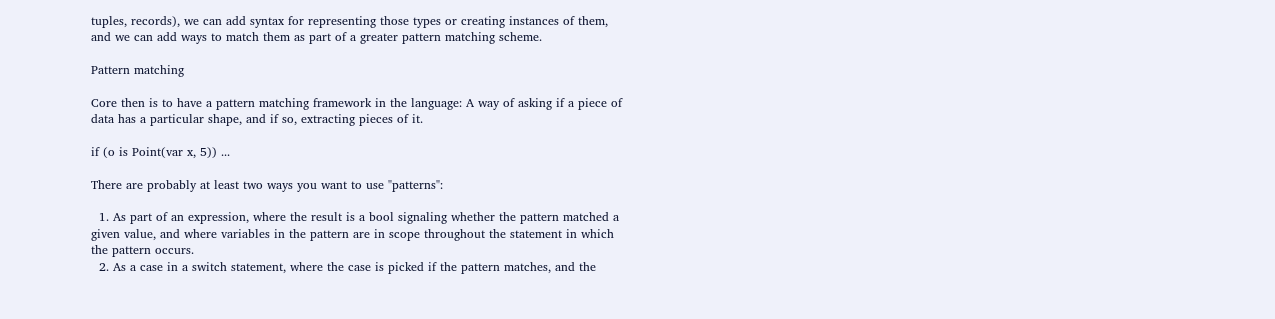tuples, records), we can add syntax for representing those types or creating instances of them, and we can add ways to match them as part of a greater pattern matching scheme.

Pattern matching

Core then is to have a pattern matching framework in the language: A way of asking if a piece of data has a particular shape, and if so, extracting pieces of it.

if (o is Point(var x, 5)) ...

There are probably at least two ways you want to use "patterns":

  1. As part of an expression, where the result is a bool signaling whether the pattern matched a given value, and where variables in the pattern are in scope throughout the statement in which the pattern occurs.
  2. As a case in a switch statement, where the case is picked if the pattern matches, and the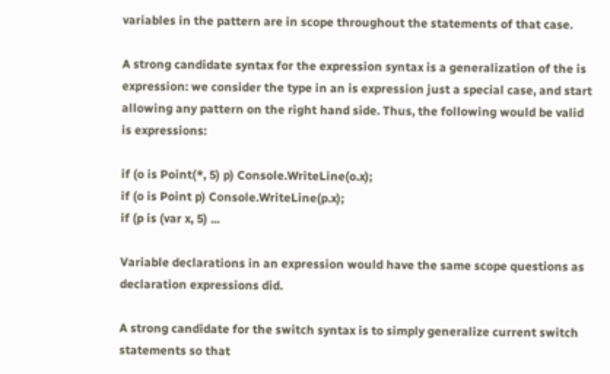variables in the pattern are in scope throughout the statements of that case.

A strong candidate syntax for the expression syntax is a generalization of the is expression: we consider the type in an is expression just a special case, and start allowing any pattern on the right hand side. Thus, the following would be valid is expressions:

if (o is Point(*, 5) p) Console.WriteLine(o.x);
if (o is Point p) Console.WriteLine(p.x);
if (p is (var x, 5) ...

Variable declarations in an expression would have the same scope questions as declaration expressions did.

A strong candidate for the switch syntax is to simply generalize current switch statements so that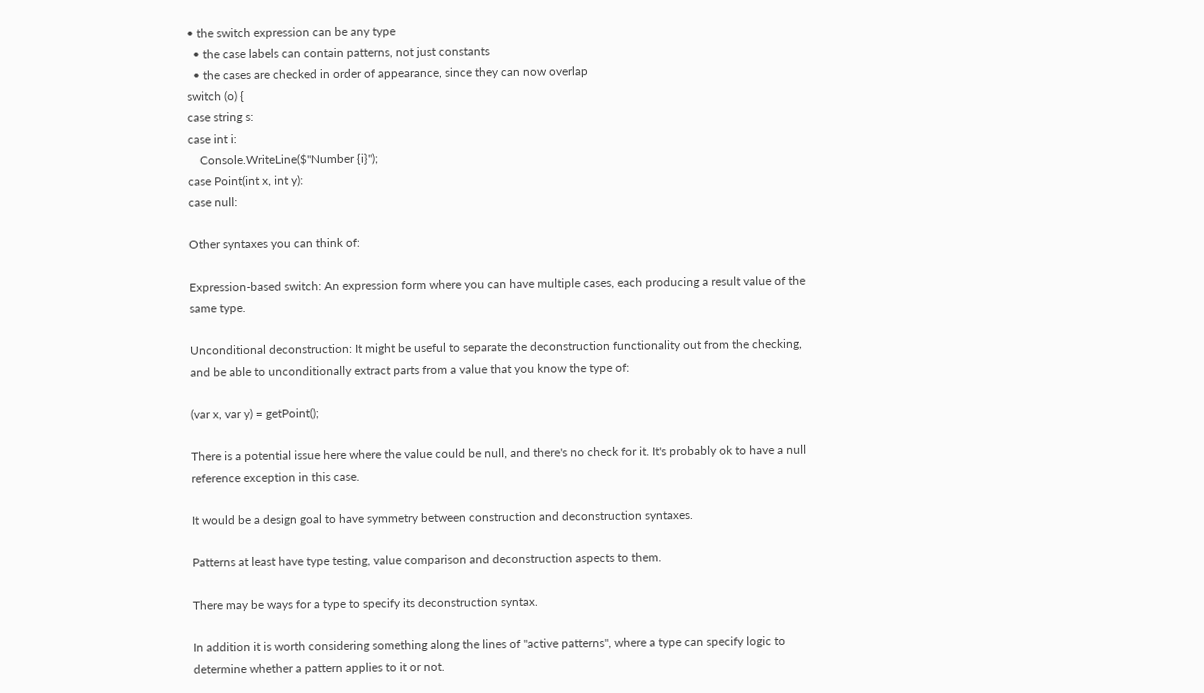• the switch expression can be any type
  • the case labels can contain patterns, not just constants
  • the cases are checked in order of appearance, since they can now overlap
switch (o) {
case string s:
case int i:
    Console.WriteLine($"Number {i}");
case Point(int x, int y):
case null:

Other syntaxes you can think of:

Expression-based switch: An expression form where you can have multiple cases, each producing a result value of the same type.

Unconditional deconstruction: It might be useful to separate the deconstruction functionality out from the checking, and be able to unconditionally extract parts from a value that you know the type of:

(var x, var y) = getPoint();

There is a potential issue here where the value could be null, and there's no check for it. It's probably ok to have a null reference exception in this case.

It would be a design goal to have symmetry between construction and deconstruction syntaxes.

Patterns at least have type testing, value comparison and deconstruction aspects to them.

There may be ways for a type to specify its deconstruction syntax.

In addition it is worth considering something along the lines of "active patterns", where a type can specify logic to determine whether a pattern applies to it or not.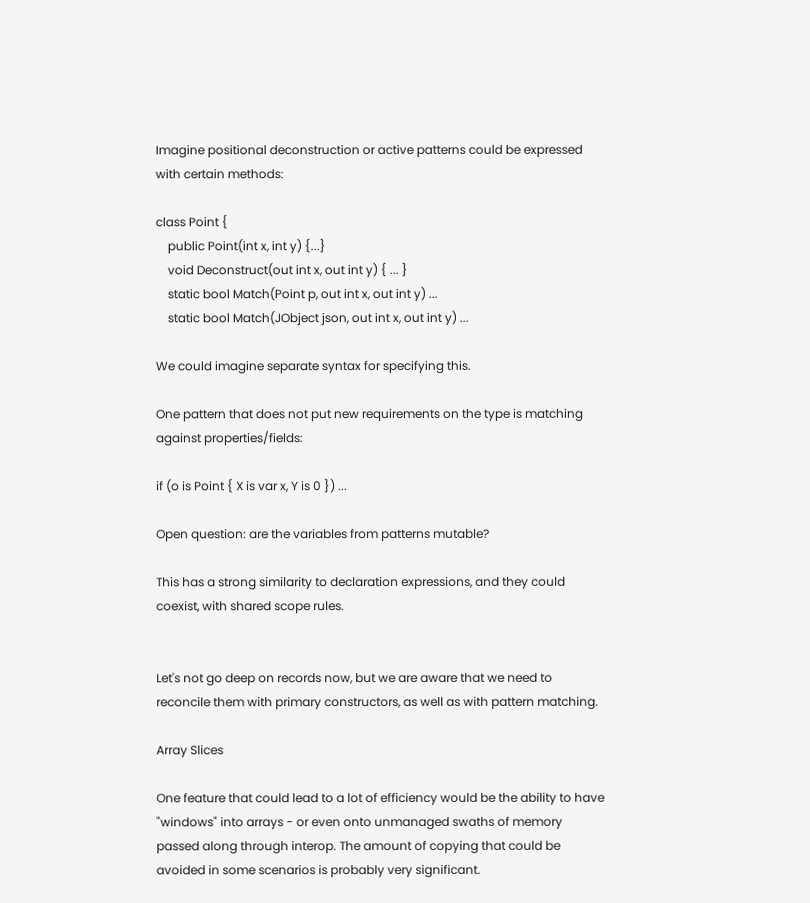Imagine positional deconstruction or active patterns could be expressed with certain methods:

class Point {
    public Point(int x, int y) {...}
    void Deconstruct(out int x, out int y) { ... }
    static bool Match(Point p, out int x, out int y) ...
    static bool Match(JObject json, out int x, out int y) ...

We could imagine separate syntax for specifying this.

One pattern that does not put new requirements on the type is matching against properties/fields:

if (o is Point { X is var x, Y is 0 }) ...

Open question: are the variables from patterns mutable?

This has a strong similarity to declaration expressions, and they could coexist, with shared scope rules.


Let's not go deep on records now, but we are aware that we need to reconcile them with primary constructors, as well as with pattern matching.

Array Slices

One feature that could lead to a lot of efficiency would be the ability to have "windows" into arrays - or even onto unmanaged swaths of memory passed along through interop. The amount of copying that could be avoided in some scenarios is probably very significant.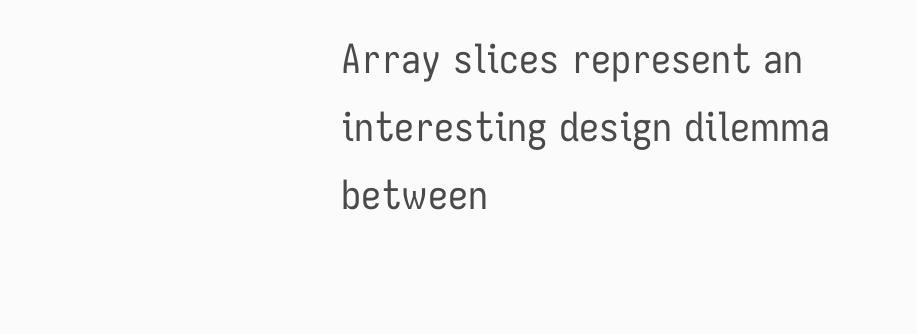Array slices represent an interesting design dilemma between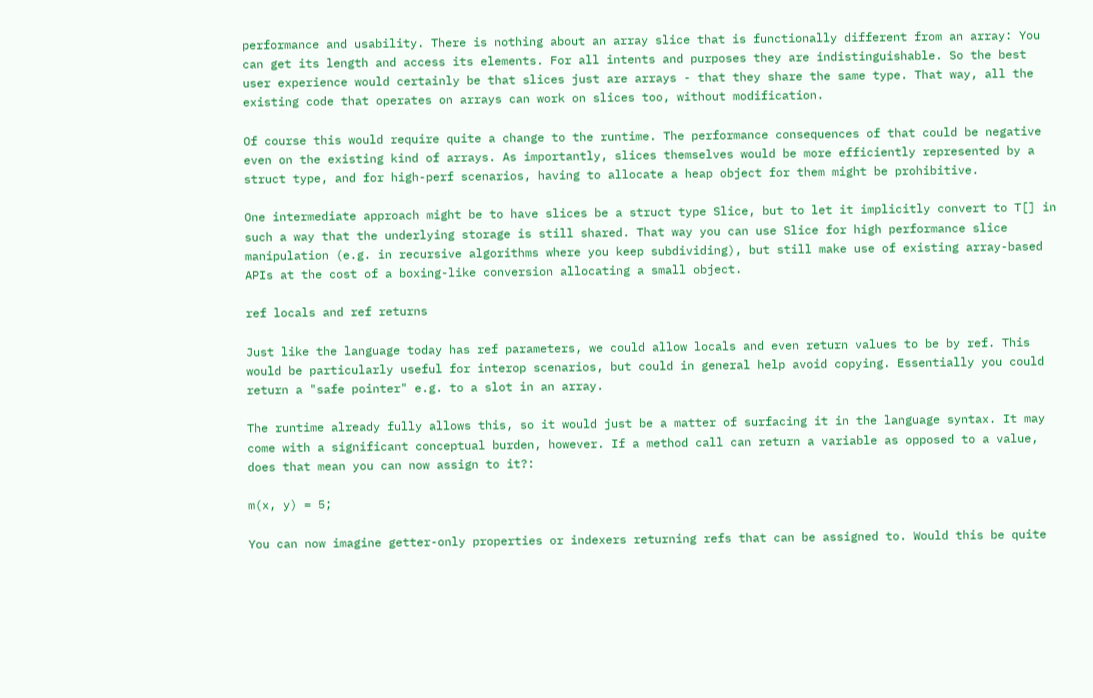performance and usability. There is nothing about an array slice that is functionally different from an array: You can get its length and access its elements. For all intents and purposes they are indistinguishable. So the best user experience would certainly be that slices just are arrays - that they share the same type. That way, all the existing code that operates on arrays can work on slices too, without modification.

Of course this would require quite a change to the runtime. The performance consequences of that could be negative even on the existing kind of arrays. As importantly, slices themselves would be more efficiently represented by a struct type, and for high-perf scenarios, having to allocate a heap object for them might be prohibitive.

One intermediate approach might be to have slices be a struct type Slice, but to let it implicitly convert to T[] in such a way that the underlying storage is still shared. That way you can use Slice for high performance slice manipulation (e.g. in recursive algorithms where you keep subdividing), but still make use of existing array-based APIs at the cost of a boxing-like conversion allocating a small object.

ref locals and ref returns

Just like the language today has ref parameters, we could allow locals and even return values to be by ref. This would be particularly useful for interop scenarios, but could in general help avoid copying. Essentially you could return a "safe pointer" e.g. to a slot in an array.

The runtime already fully allows this, so it would just be a matter of surfacing it in the language syntax. It may come with a significant conceptual burden, however. If a method call can return a variable as opposed to a value, does that mean you can now assign to it?:

m(x, y) = 5;

You can now imagine getter-only properties or indexers returning refs that can be assigned to. Would this be quite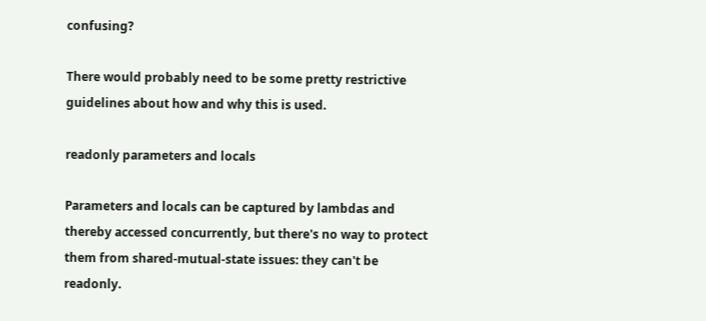confusing?

There would probably need to be some pretty restrictive guidelines about how and why this is used.

readonly parameters and locals

Parameters and locals can be captured by lambdas and thereby accessed concurrently, but there's no way to protect them from shared-mutual-state issues: they can't be readonly.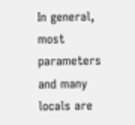In general, most parameters and many locals are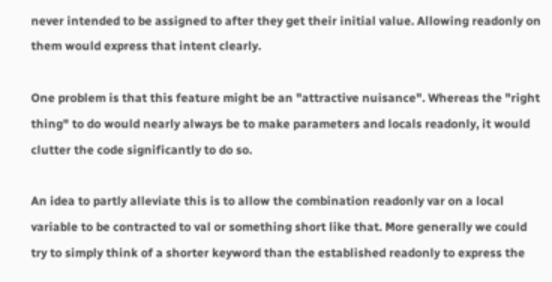never intended to be assigned to after they get their initial value. Allowing readonly on them would express that intent clearly.

One problem is that this feature might be an "attractive nuisance". Whereas the "right thing" to do would nearly always be to make parameters and locals readonly, it would clutter the code significantly to do so.

An idea to partly alleviate this is to allow the combination readonly var on a local variable to be contracted to val or something short like that. More generally we could try to simply think of a shorter keyword than the established readonly to express the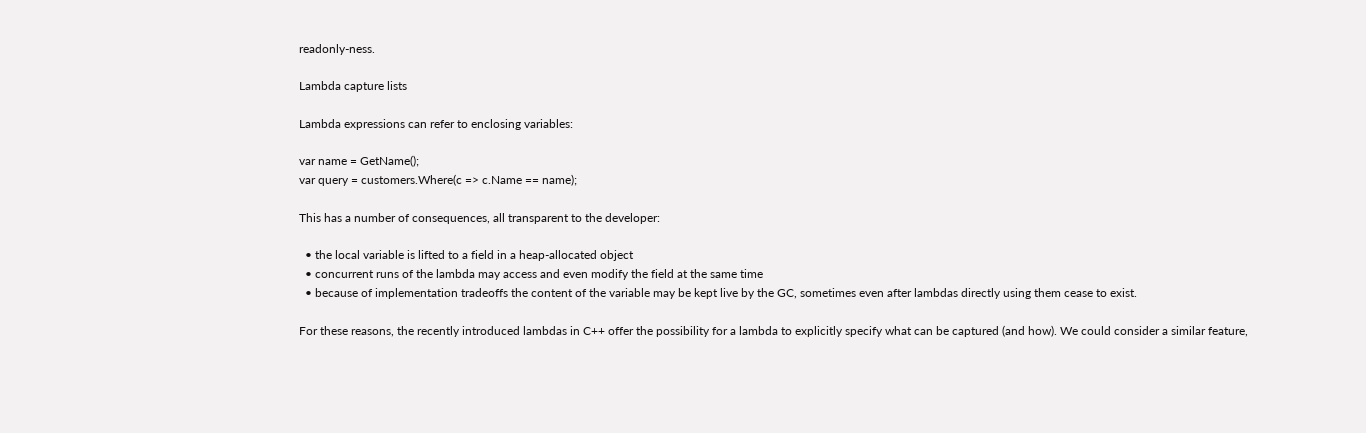readonly-ness.

Lambda capture lists

Lambda expressions can refer to enclosing variables:

var name = GetName();
var query = customers.Where(c => c.Name == name);

This has a number of consequences, all transparent to the developer:

  • the local variable is lifted to a field in a heap-allocated object
  • concurrent runs of the lambda may access and even modify the field at the same time
  • because of implementation tradeoffs the content of the variable may be kept live by the GC, sometimes even after lambdas directly using them cease to exist.

For these reasons, the recently introduced lambdas in C++ offer the possibility for a lambda to explicitly specify what can be captured (and how). We could consider a similar feature,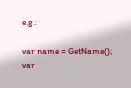e.g.:

var name = GetName();
var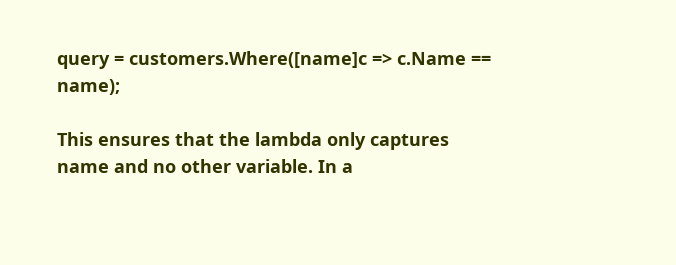query = customers.Where([name]c => c.Name == name);

This ensures that the lambda only captures name and no other variable. In a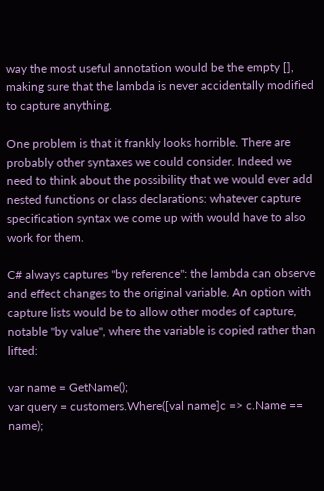way the most useful annotation would be the empty [], making sure that the lambda is never accidentally modified to capture anything.

One problem is that it frankly looks horrible. There are probably other syntaxes we could consider. Indeed we need to think about the possibility that we would ever add nested functions or class declarations: whatever capture specification syntax we come up with would have to also work for them.

C# always captures "by reference": the lambda can observe and effect changes to the original variable. An option with capture lists would be to allow other modes of capture, notable "by value", where the variable is copied rather than lifted:

var name = GetName();
var query = customers.Where([val name]c => c.Name == name);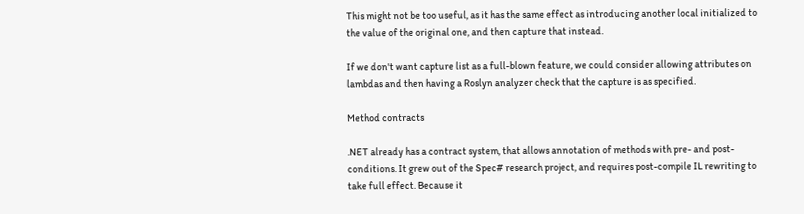This might not be too useful, as it has the same effect as introducing another local initialized to the value of the original one, and then capture that instead.

If we don't want capture list as a full-blown feature, we could consider allowing attributes on lambdas and then having a Roslyn analyzer check that the capture is as specified.

Method contracts

.NET already has a contract system, that allows annotation of methods with pre- and post-conditions. It grew out of the Spec# research project, and requires post-compile IL rewriting to take full effect. Because it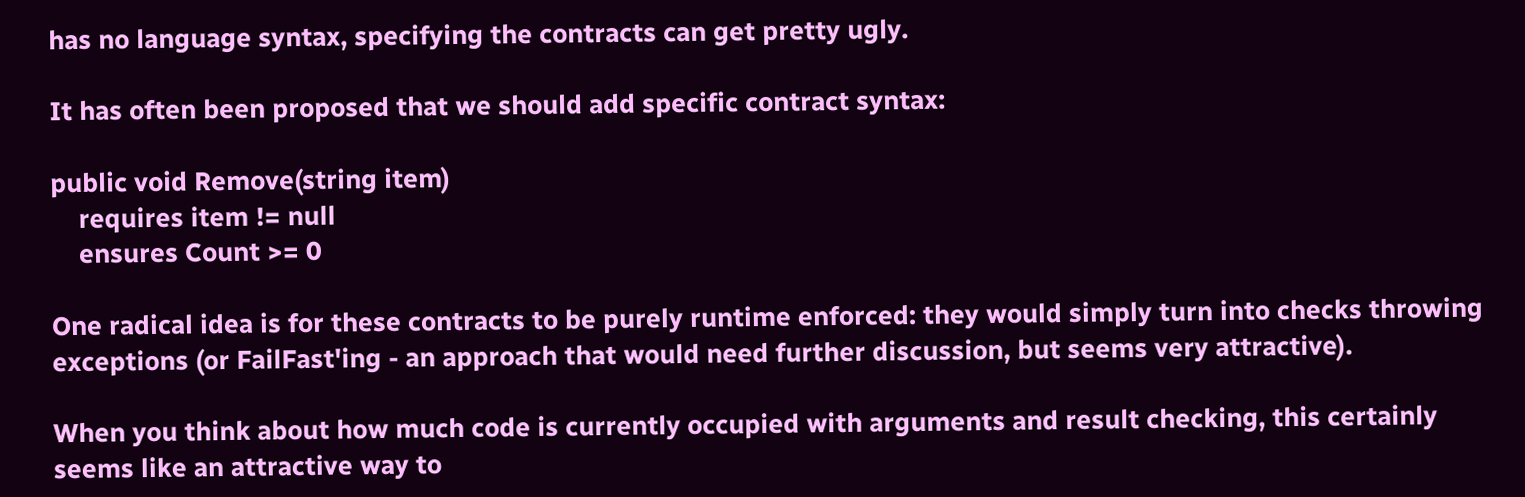has no language syntax, specifying the contracts can get pretty ugly.

It has often been proposed that we should add specific contract syntax:

public void Remove(string item)
    requires item != null
    ensures Count >= 0

One radical idea is for these contracts to be purely runtime enforced: they would simply turn into checks throwing exceptions (or FailFast'ing - an approach that would need further discussion, but seems very attractive).

When you think about how much code is currently occupied with arguments and result checking, this certainly seems like an attractive way to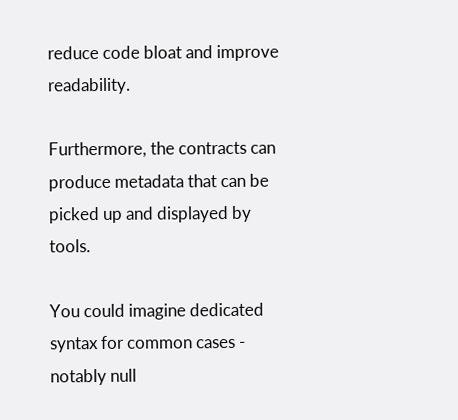reduce code bloat and improve readability.

Furthermore, the contracts can produce metadata that can be picked up and displayed by tools.

You could imagine dedicated syntax for common cases - notably null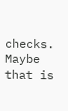checks. Maybe that is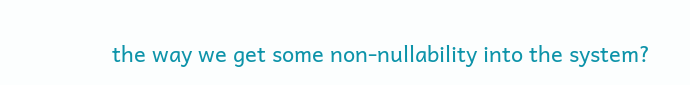the way we get some non-nullability into the system?